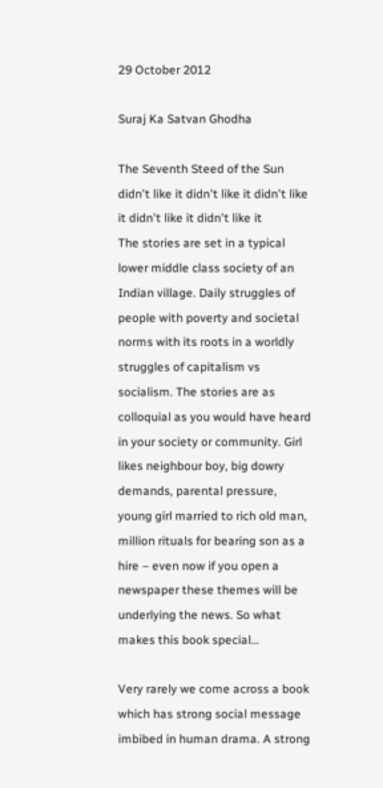29 October 2012

Suraj Ka Satvan Ghodha

The Seventh Steed of the Sun
didn't like it didn't like it didn't like it didn't like it didn't like it
The stories are set in a typical lower middle class society of an Indian village. Daily struggles of people with poverty and societal norms with its roots in a worldly struggles of capitalism vs socialism. The stories are as colloquial as you would have heard in your society or community. Girl likes neighbour boy, big dowry demands, parental pressure, young girl married to rich old man, million rituals for bearing son as a hire – even now if you open a newspaper these themes will be underlying the news. So what makes this book special…

Very rarely we come across a book which has strong social message imbibed in human drama. A strong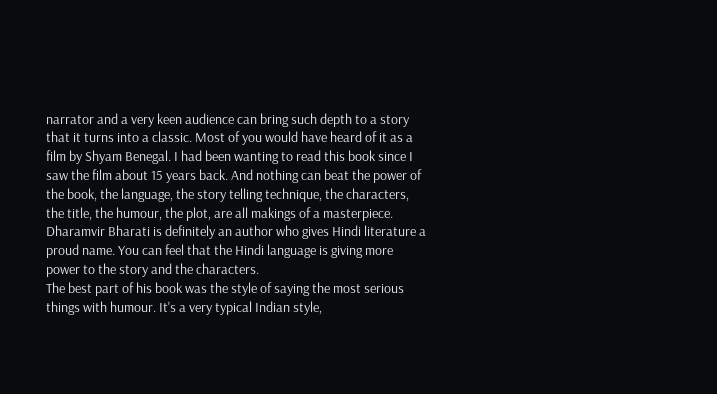narrator and a very keen audience can bring such depth to a story that it turns into a classic. Most of you would have heard of it as a film by Shyam Benegal. I had been wanting to read this book since I saw the film about 15 years back. And nothing can beat the power of the book, the language, the story telling technique, the characters, the title, the humour, the plot, are all makings of a masterpiece. Dharamvir Bharati is definitely an author who gives Hindi literature a proud name. You can feel that the Hindi language is giving more power to the story and the characters.
The best part of his book was the style of saying the most serious things with humour. It's a very typical Indian style,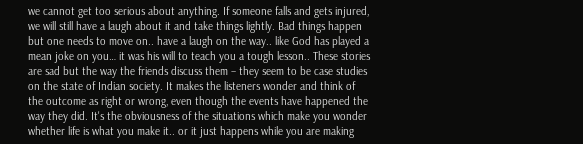we cannot get too serious about anything. If someone falls and gets injured, we will still have a laugh about it and take things lightly. Bad things happen but one needs to move on.. have a laugh on the way.. like God has played a mean joke on you… it was his will to teach you a tough lesson.. These stories are sad but the way the friends discuss them – they seem to be case studies on the state of Indian society. It makes the listeners wonder and think of the outcome as right or wrong, even though the events have happened the way they did. It's the obviousness of the situations which make you wonder whether life is what you make it.. or it just happens while you are making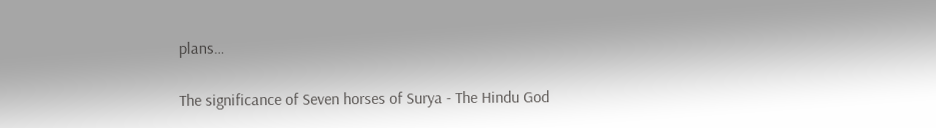plans…

The significance of Seven horses of Surya - The Hindu God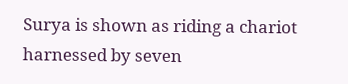Surya is shown as riding a chariot harnessed by seven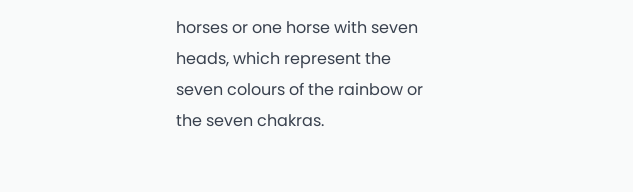horses or one horse with seven heads, which represent the seven colours of the rainbow or the seven chakras.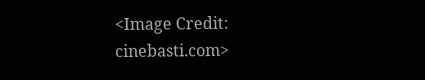<Image Credit: cinebasti.com>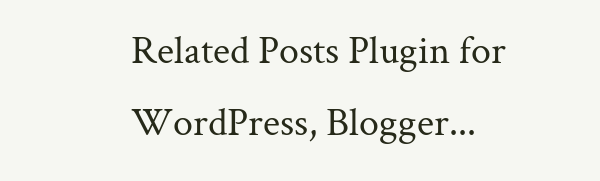Related Posts Plugin for WordPress, Blogger...